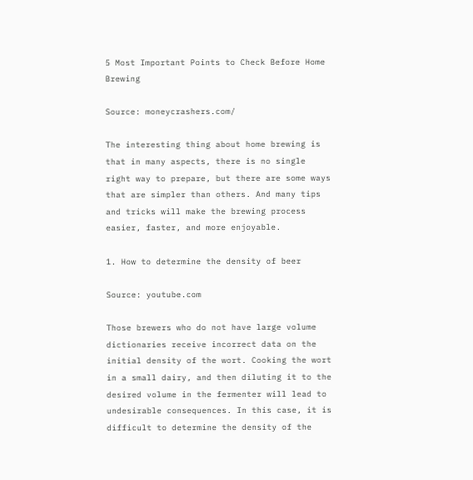5 Most Important Points to Check Before Home Brewing

Source: moneycrashers.com/

The interesting thing about home brewing is that in many aspects, there is no single right way to prepare, but there are some ways that are simpler than others. And many tips and tricks will make the brewing process easier, faster, and more enjoyable.

1. How to determine the density of beer

Source: youtube.com

Those brewers who do not have large volume dictionaries receive incorrect data on the initial density of the wort. Cooking the wort in a small dairy, and then diluting it to the desired volume in the fermenter will lead to undesirable consequences. In this case, it is difficult to determine the density of the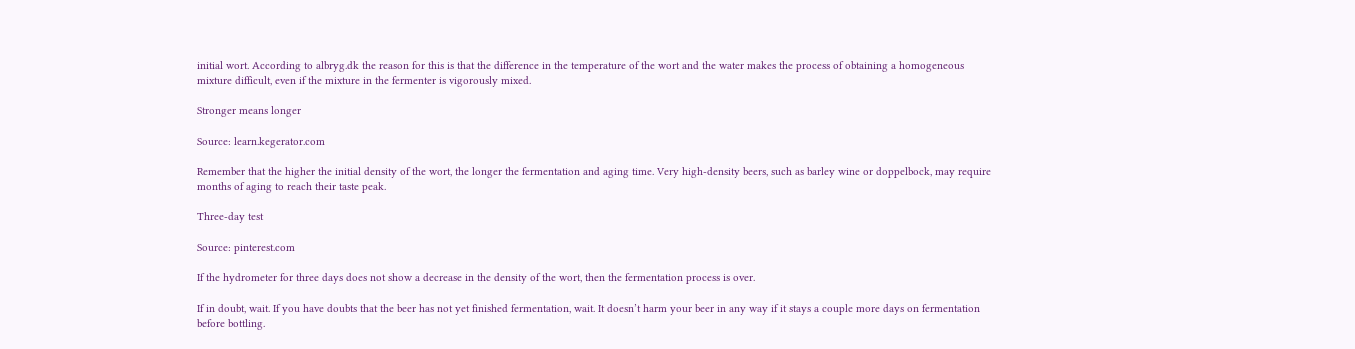initial wort. According to albryg.dk the reason for this is that the difference in the temperature of the wort and the water makes the process of obtaining a homogeneous mixture difficult, even if the mixture in the fermenter is vigorously mixed.

Stronger means longer

Source: learn.kegerator.com

Remember that the higher the initial density of the wort, the longer the fermentation and aging time. Very high-density beers, such as barley wine or doppelbock, may require months of aging to reach their taste peak.

Three-day test

Source: pinterest.com

If the hydrometer for three days does not show a decrease in the density of the wort, then the fermentation process is over.

If in doubt, wait. If you have doubts that the beer has not yet finished fermentation, wait. It doesn’t harm your beer in any way if it stays a couple more days on fermentation before bottling.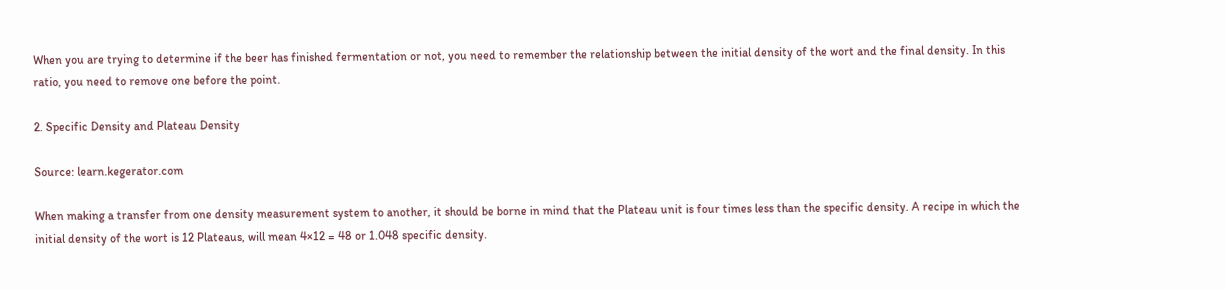When you are trying to determine if the beer has finished fermentation or not, you need to remember the relationship between the initial density of the wort and the final density. In this ratio, you need to remove one before the point.

2. Specific Density and Plateau Density

Source: learn.kegerator.com

When making a transfer from one density measurement system to another, it should be borne in mind that the Plateau unit is four times less than the specific density. A recipe in which the initial density of the wort is 12 Plateaus, will mean 4×12 = 48 or 1.048 specific density.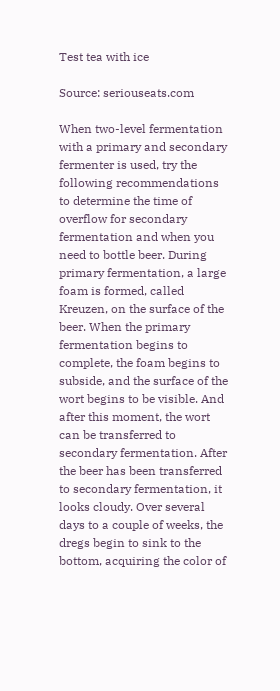Test tea with ice

Source: seriouseats.com

When two-level fermentation with a primary and secondary fermenter is used, try the following recommendations to determine the time of overflow for secondary fermentation and when you need to bottle beer. During primary fermentation, a large foam is formed, called Kreuzen, on the surface of the beer. When the primary fermentation begins to complete, the foam begins to subside, and the surface of the wort begins to be visible. And after this moment, the wort can be transferred to secondary fermentation. After the beer has been transferred to secondary fermentation, it looks cloudy. Over several days to a couple of weeks, the dregs begin to sink to the bottom, acquiring the color of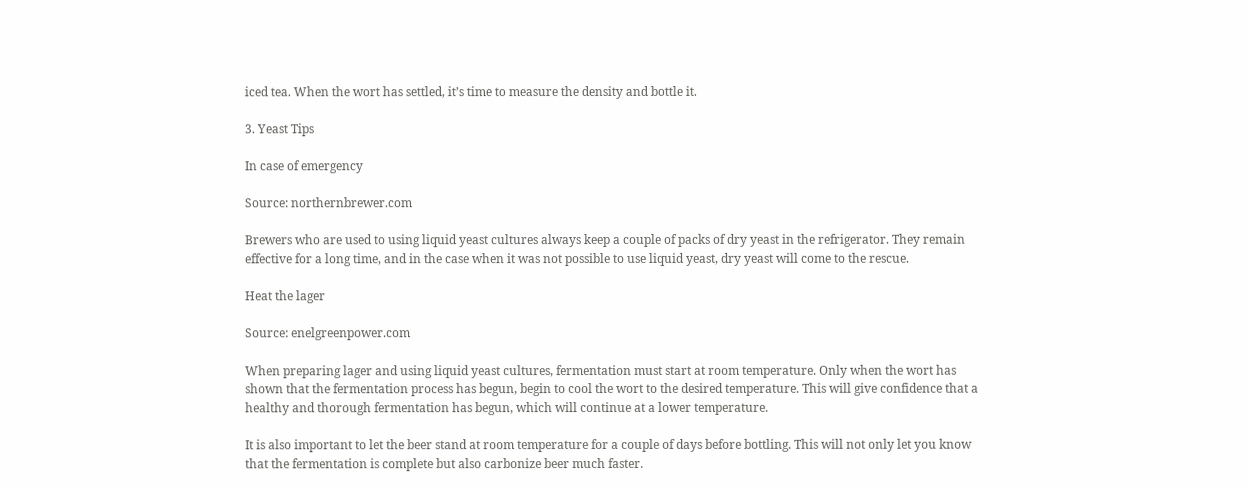iced tea. When the wort has settled, it’s time to measure the density and bottle it.

3. Yeast Tips

In case of emergency

Source: northernbrewer.com

Brewers who are used to using liquid yeast cultures always keep a couple of packs of dry yeast in the refrigerator. They remain effective for a long time, and in the case when it was not possible to use liquid yeast, dry yeast will come to the rescue.

Heat the lager

Source: enelgreenpower.com

When preparing lager and using liquid yeast cultures, fermentation must start at room temperature. Only when the wort has shown that the fermentation process has begun, begin to cool the wort to the desired temperature. This will give confidence that a healthy and thorough fermentation has begun, which will continue at a lower temperature.

It is also important to let the beer stand at room temperature for a couple of days before bottling. This will not only let you know that the fermentation is complete but also carbonize beer much faster.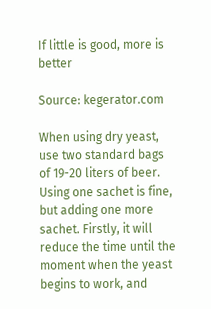If little is good, more is better

Source: kegerator.com

When using dry yeast, use two standard bags of 19-20 liters of beer. Using one sachet is fine, but adding one more sachet. Firstly, it will reduce the time until the moment when the yeast begins to work, and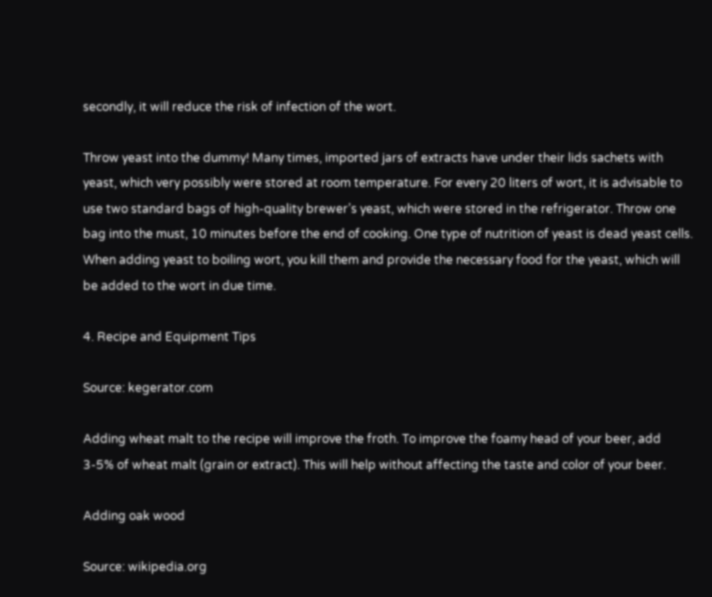secondly, it will reduce the risk of infection of the wort.

Throw yeast into the dummy! Many times, imported jars of extracts have under their lids sachets with yeast, which very possibly were stored at room temperature. For every 20 liters of wort, it is advisable to use two standard bags of high-quality brewer’s yeast, which were stored in the refrigerator. Throw one bag into the must, 10 minutes before the end of cooking. One type of nutrition of yeast is dead yeast cells. When adding yeast to boiling wort, you kill them and provide the necessary food for the yeast, which will be added to the wort in due time.

4. Recipe and Equipment Tips

Source: kegerator.com

Adding wheat malt to the recipe will improve the froth. To improve the foamy head of your beer, add 3-5% of wheat malt (grain or extract). This will help without affecting the taste and color of your beer.

Adding oak wood

Source: wikipedia.org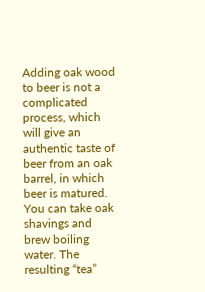Adding oak wood to beer is not a complicated process, which will give an authentic taste of beer from an oak barrel, in which beer is matured. You can take oak shavings and brew boiling water. The resulting “tea”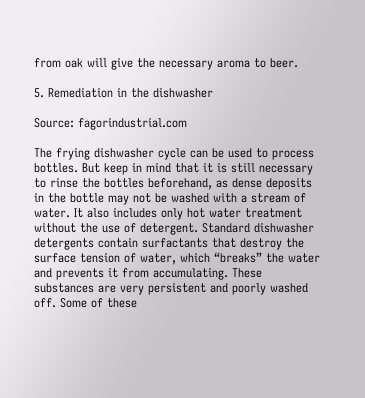from oak will give the necessary aroma to beer.

5. Remediation in the dishwasher

Source: fagorindustrial.com

The frying dishwasher cycle can be used to process bottles. But keep in mind that it is still necessary to rinse the bottles beforehand, as dense deposits in the bottle may not be washed with a stream of water. It also includes only hot water treatment without the use of detergent. Standard dishwasher detergents contain surfactants that destroy the surface tension of water, which “breaks” the water and prevents it from accumulating. These substances are very persistent and poorly washed off. Some of these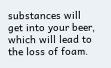substances will get into your beer, which will lead to the loss of foam.